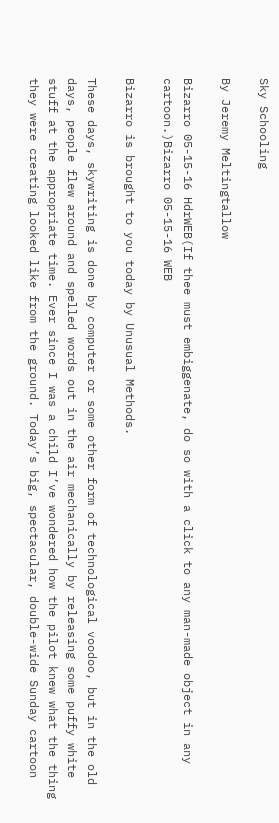Sky Schooling

By Jeremy Meltingtallow

Bizarro 05-15-16 HdrWEB(If thee must embiggenate, do so with a click to any man-made object in any cartoon.)Bizarro 05-15-16 WEB

Bizarro is brought to you today by Unusual Methods.

These days, skywriting is done by computer or some other form of technological voodoo, but in the old days, people flew around and spelled words out in the air mechanically by releasing some puffy white stuff at the appropriate time. Ever since I was a child I’ve wondered how the pilot knew what the thing they were creating looked like from the ground. Today’s big, spectacular, double-wide Sunday cartoon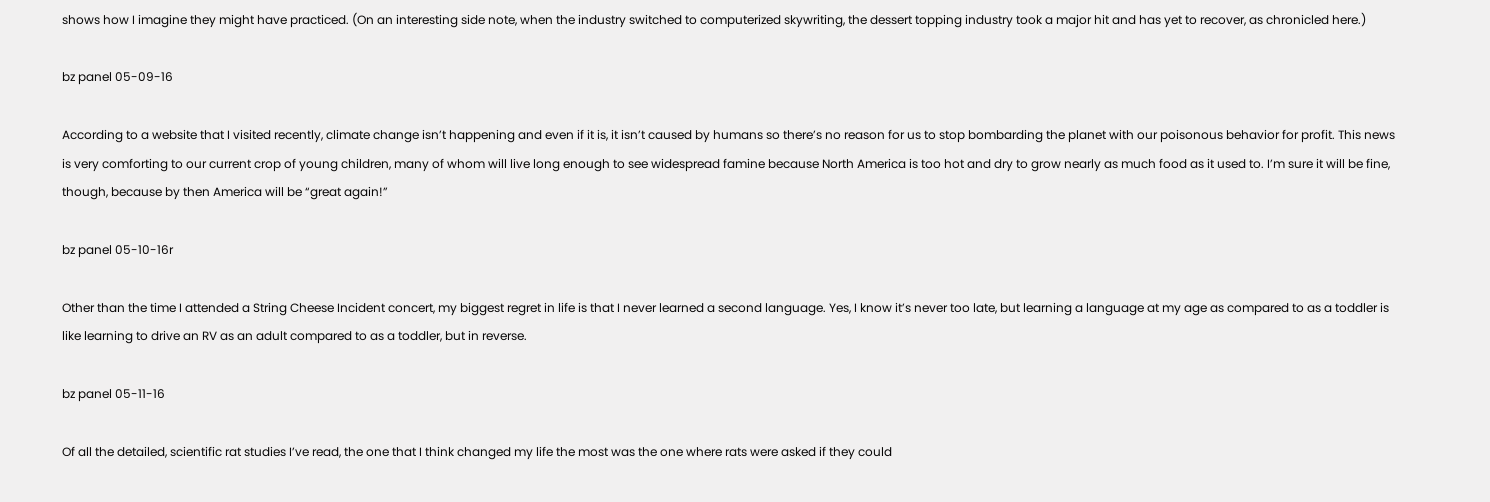shows how I imagine they might have practiced. (On an interesting side note, when the industry switched to computerized skywriting, the dessert topping industry took a major hit and has yet to recover, as chronicled here.)

bz panel 05-09-16

According to a website that I visited recently, climate change isn’t happening and even if it is, it isn’t caused by humans so there’s no reason for us to stop bombarding the planet with our poisonous behavior for profit. This news is very comforting to our current crop of young children, many of whom will live long enough to see widespread famine because North America is too hot and dry to grow nearly as much food as it used to. I’m sure it will be fine, though, because by then America will be “great again!”

bz panel 05-10-16r

Other than the time I attended a String Cheese Incident concert, my biggest regret in life is that I never learned a second language. Yes, I know it’s never too late, but learning a language at my age as compared to as a toddler is like learning to drive an RV as an adult compared to as a toddler, but in reverse.

bz panel 05-11-16

Of all the detailed, scientific rat studies I’ve read, the one that I think changed my life the most was the one where rats were asked if they could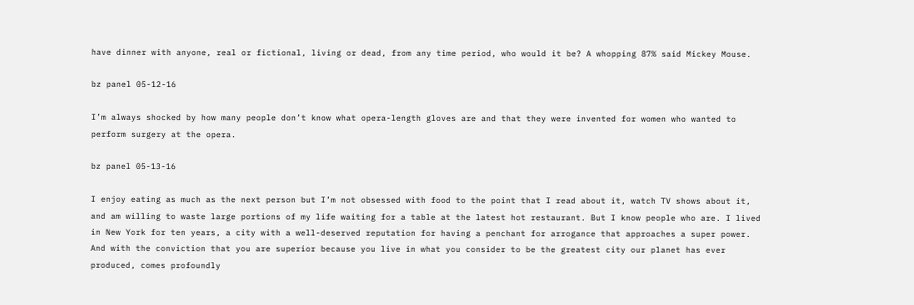have dinner with anyone, real or fictional, living or dead, from any time period, who would it be? A whopping 87% said Mickey Mouse.

bz panel 05-12-16

I’m always shocked by how many people don’t know what opera-length gloves are and that they were invented for women who wanted to perform surgery at the opera.

bz panel 05-13-16

I enjoy eating as much as the next person but I’m not obsessed with food to the point that I read about it, watch TV shows about it, and am willing to waste large portions of my life waiting for a table at the latest hot restaurant. But I know people who are. I lived in New York for ten years, a city with a well-deserved reputation for having a penchant for arrogance that approaches a super power. And with the conviction that you are superior because you live in what you consider to be the greatest city our planet has ever produced, comes profoundly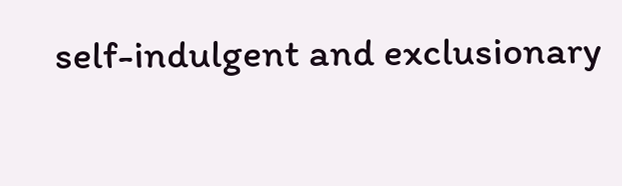self-indulgent and exclusionary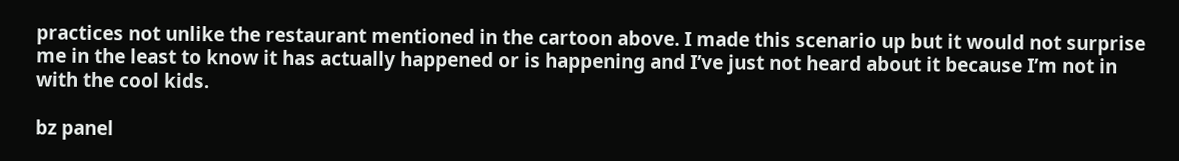practices not unlike the restaurant mentioned in the cartoon above. I made this scenario up but it would not surprise me in the least to know it has actually happened or is happening and I’ve just not heard about it because I’m not in with the cool kids.

bz panel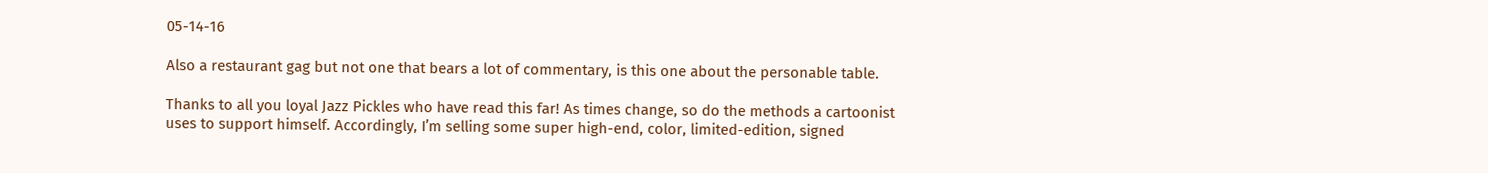05-14-16

Also a restaurant gag but not one that bears a lot of commentary, is this one about the personable table.

Thanks to all you loyal Jazz Pickles who have read this far! As times change, so do the methods a cartoonist uses to support himself. Accordingly, I’m selling some super high-end, color, limited-edition, signed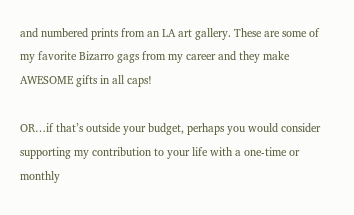and numbered prints from an LA art gallery. These are some of my favorite Bizarro gags from my career and they make AWESOME gifts in all caps!

OR…if that’s outside your budget, perhaps you would consider supporting my contribution to your life with a one-time or monthly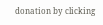donation by clicking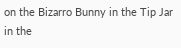on the Bizarro Bunny in the Tip Jar in the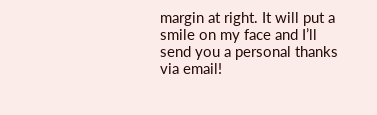margin at right. It will put a smile on my face and I’ll send you a personal thanks via email!